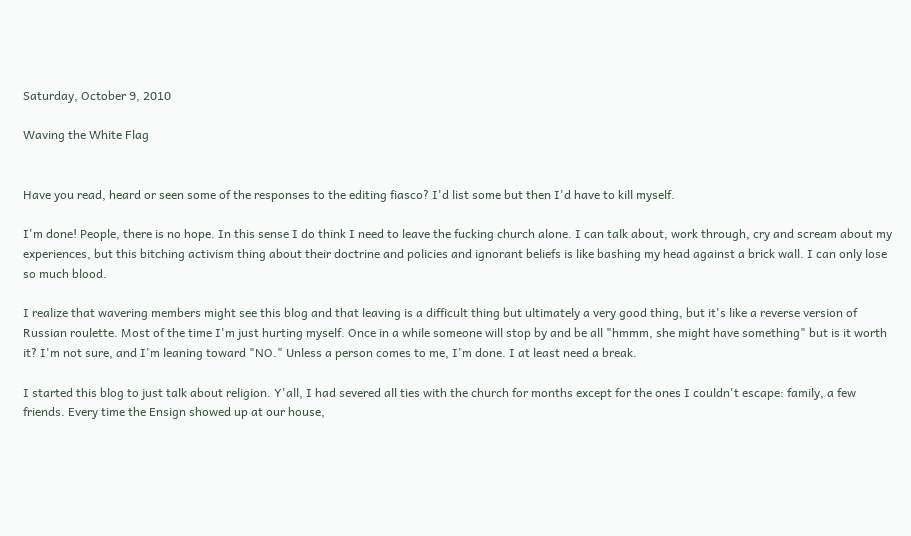Saturday, October 9, 2010

Waving the White Flag


Have you read, heard or seen some of the responses to the editing fiasco? I'd list some but then I'd have to kill myself.

I'm done! People, there is no hope. In this sense I do think I need to leave the fucking church alone. I can talk about, work through, cry and scream about my experiences, but this bitching activism thing about their doctrine and policies and ignorant beliefs is like bashing my head against a brick wall. I can only lose so much blood.

I realize that wavering members might see this blog and that leaving is a difficult thing but ultimately a very good thing, but it's like a reverse version of Russian roulette. Most of the time I'm just hurting myself. Once in a while someone will stop by and be all "hmmm, she might have something" but is it worth it? I'm not sure, and I'm leaning toward "NO." Unless a person comes to me, I'm done. I at least need a break.

I started this blog to just talk about religion. Y'all, I had severed all ties with the church for months except for the ones I couldn't escape: family, a few friends. Every time the Ensign showed up at our house,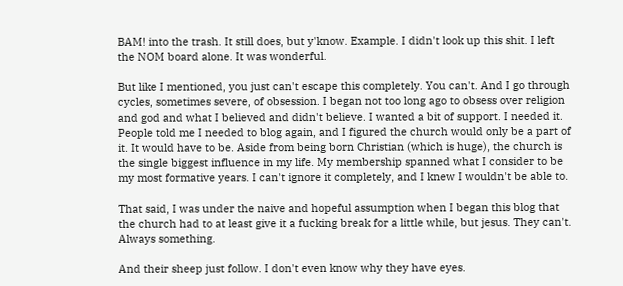BAM! into the trash. It still does, but y'know. Example. I didn't look up this shit. I left the NOM board alone. It was wonderful.

But like I mentioned, you just can't escape this completely. You can't. And I go through cycles, sometimes severe, of obsession. I began not too long ago to obsess over religion and god and what I believed and didn't believe. I wanted a bit of support. I needed it. People told me I needed to blog again, and I figured the church would only be a part of it. It would have to be. Aside from being born Christian (which is huge), the church is the single biggest influence in my life. My membership spanned what I consider to be my most formative years. I can't ignore it completely, and I knew I wouldn't be able to.

That said, I was under the naive and hopeful assumption when I began this blog that the church had to at least give it a fucking break for a little while, but jesus. They can't. Always something.

And their sheep just follow. I don't even know why they have eyes.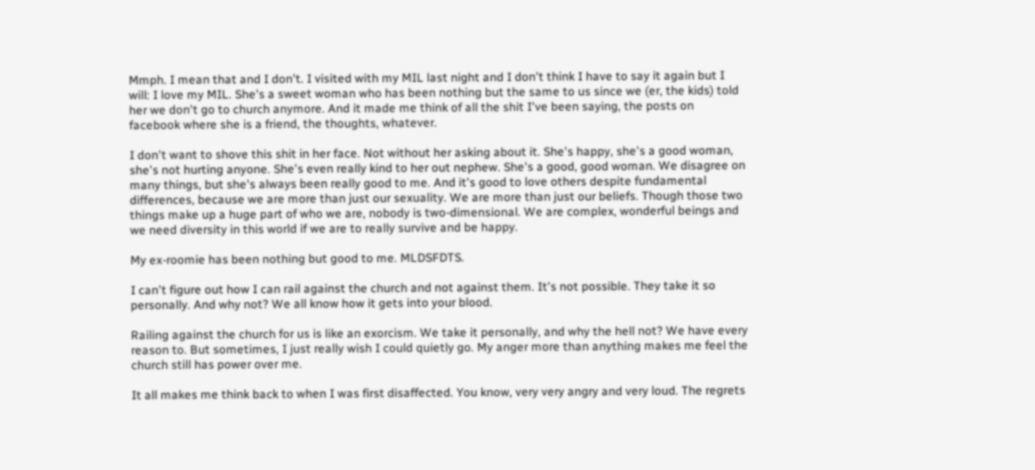Mmph. I mean that and I don't. I visited with my MIL last night and I don't think I have to say it again but I will: I love my MIL. She's a sweet woman who has been nothing but the same to us since we (er, the kids) told her we don't go to church anymore. And it made me think of all the shit I've been saying, the posts on facebook where she is a friend, the thoughts, whatever.

I don't want to shove this shit in her face. Not without her asking about it. She's happy, she's a good woman, she's not hurting anyone. She's even really kind to her out nephew. She's a good, good woman. We disagree on many things, but she's always been really good to me. And it's good to love others despite fundamental differences, because we are more than just our sexuality. We are more than just our beliefs. Though those two things make up a huge part of who we are, nobody is two-dimensional. We are complex, wonderful beings and we need diversity in this world if we are to really survive and be happy.

My ex-roomie has been nothing but good to me. MLDSFDTS.

I can't figure out how I can rail against the church and not against them. It's not possible. They take it so personally. And why not? We all know how it gets into your blood.

Railing against the church for us is like an exorcism. We take it personally, and why the hell not? We have every reason to. But sometimes, I just really wish I could quietly go. My anger more than anything makes me feel the church still has power over me.

It all makes me think back to when I was first disaffected. You know, very very angry and very loud. The regrets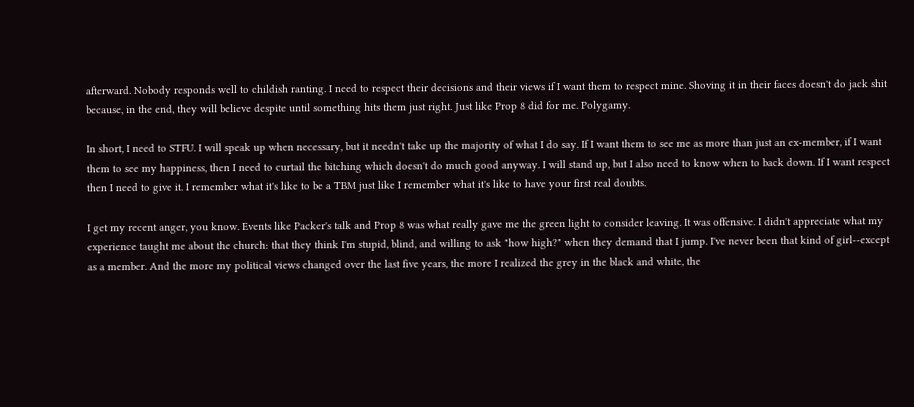afterward. Nobody responds well to childish ranting. I need to respect their decisions and their views if I want them to respect mine. Shoving it in their faces doesn't do jack shit because, in the end, they will believe despite until something hits them just right. Just like Prop 8 did for me. Polygamy.

In short, I need to STFU. I will speak up when necessary, but it needn't take up the majority of what I do say. If I want them to see me as more than just an ex-member, if I want them to see my happiness, then I need to curtail the bitching which doesn't do much good anyway. I will stand up, but I also need to know when to back down. If I want respect then I need to give it. I remember what it's like to be a TBM just like I remember what it's like to have your first real doubts.

I get my recent anger, you know. Events like Packer's talk and Prop 8 was what really gave me the green light to consider leaving. It was offensive. I didn't appreciate what my experience taught me about the church: that they think I'm stupid, blind, and willing to ask "how high?" when they demand that I jump. I've never been that kind of girl--except as a member. And the more my political views changed over the last five years, the more I realized the grey in the black and white, the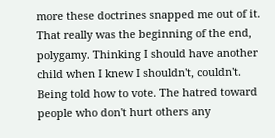more these doctrines snapped me out of it. That really was the beginning of the end, polygamy. Thinking I should have another child when I knew I shouldn't, couldn't. Being told how to vote. The hatred toward people who don't hurt others any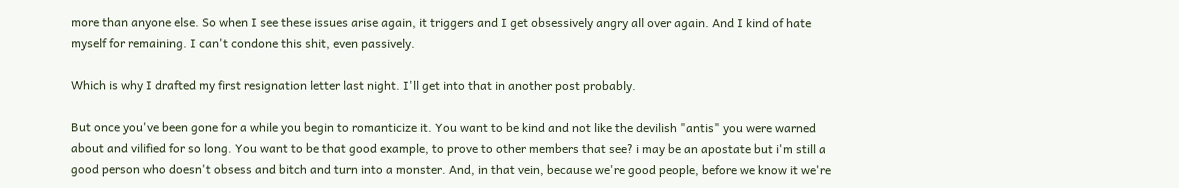more than anyone else. So when I see these issues arise again, it triggers and I get obsessively angry all over again. And I kind of hate myself for remaining. I can't condone this shit, even passively.

Which is why I drafted my first resignation letter last night. I'll get into that in another post probably.

But once you've been gone for a while you begin to romanticize it. You want to be kind and not like the devilish "antis" you were warned about and vilified for so long. You want to be that good example, to prove to other members that see? i may be an apostate but i'm still a good person who doesn't obsess and bitch and turn into a monster. And, in that vein, because we're good people, before we know it we're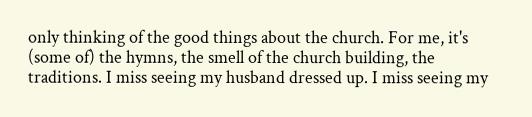only thinking of the good things about the church. For me, it's (some of) the hymns, the smell of the church building, the traditions. I miss seeing my husband dressed up. I miss seeing my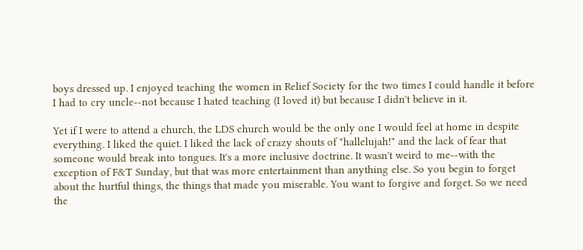boys dressed up. I enjoyed teaching the women in Relief Society for the two times I could handle it before I had to cry uncle--not because I hated teaching (I loved it) but because I didn't believe in it.

Yet if I were to attend a church, the LDS church would be the only one I would feel at home in despite everything. I liked the quiet. I liked the lack of crazy shouts of "hallelujah!" and the lack of fear that someone would break into tongues. It's a more inclusive doctrine. It wasn't weird to me--with the exception of F&T Sunday, but that was more entertainment than anything else. So you begin to forget about the hurtful things, the things that made you miserable. You want to forgive and forget. So we need the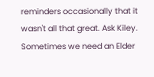reminders occasionally that it wasn't all that great. Ask Kiley. Sometimes we need an Elder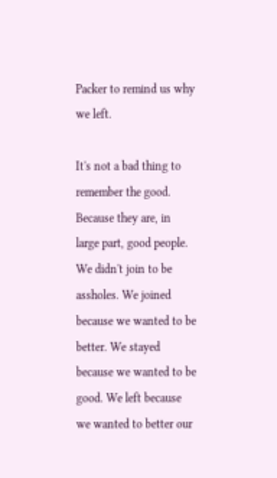Packer to remind us why we left.

It's not a bad thing to remember the good. Because they are, in large part, good people. We didn't join to be assholes. We joined because we wanted to be better. We stayed because we wanted to be good. We left because we wanted to better our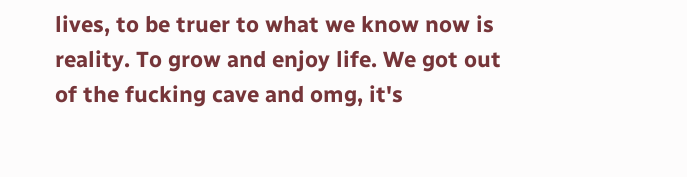lives, to be truer to what we know now is reality. To grow and enjoy life. We got out of the fucking cave and omg, it's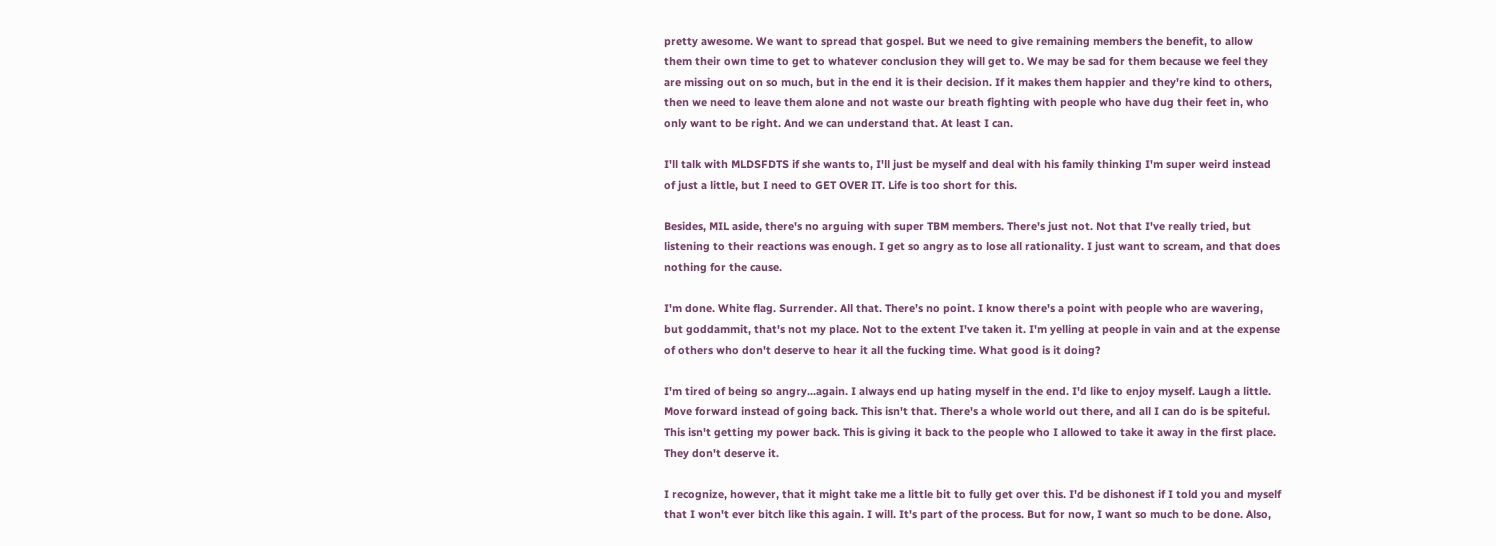pretty awesome. We want to spread that gospel. But we need to give remaining members the benefit, to allow them their own time to get to whatever conclusion they will get to. We may be sad for them because we feel they are missing out on so much, but in the end it is their decision. If it makes them happier and they're kind to others, then we need to leave them alone and not waste our breath fighting with people who have dug their feet in, who only want to be right. And we can understand that. At least I can.

I'll talk with MLDSFDTS if she wants to, I'll just be myself and deal with his family thinking I'm super weird instead of just a little, but I need to GET OVER IT. Life is too short for this.

Besides, MIL aside, there's no arguing with super TBM members. There's just not. Not that I've really tried, but listening to their reactions was enough. I get so angry as to lose all rationality. I just want to scream, and that does nothing for the cause.

I'm done. White flag. Surrender. All that. There's no point. I know there's a point with people who are wavering, but goddammit, that's not my place. Not to the extent I've taken it. I'm yelling at people in vain and at the expense of others who don't deserve to hear it all the fucking time. What good is it doing?

I'm tired of being so angry...again. I always end up hating myself in the end. I'd like to enjoy myself. Laugh a little. Move forward instead of going back. This isn't that. There's a whole world out there, and all I can do is be spiteful. This isn't getting my power back. This is giving it back to the people who I allowed to take it away in the first place. They don't deserve it.

I recognize, however, that it might take me a little bit to fully get over this. I'd be dishonest if I told you and myself that I won't ever bitch like this again. I will. It's part of the process. But for now, I want so much to be done. Also,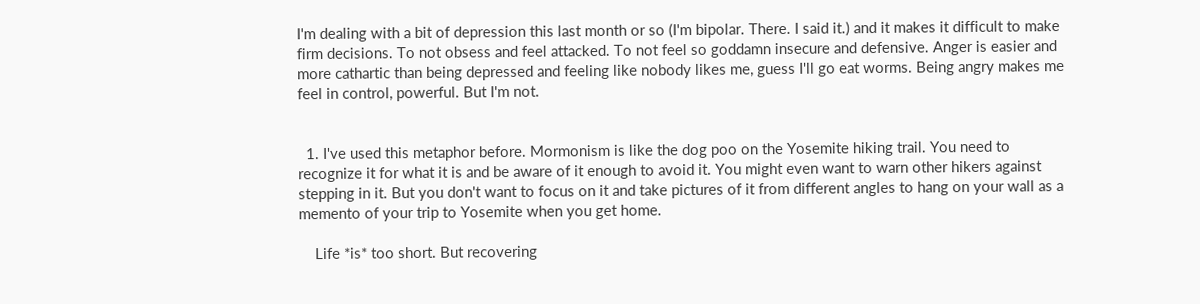I'm dealing with a bit of depression this last month or so (I'm bipolar. There. I said it.) and it makes it difficult to make firm decisions. To not obsess and feel attacked. To not feel so goddamn insecure and defensive. Anger is easier and more cathartic than being depressed and feeling like nobody likes me, guess I'll go eat worms. Being angry makes me feel in control, powerful. But I'm not.


  1. I've used this metaphor before. Mormonism is like the dog poo on the Yosemite hiking trail. You need to recognize it for what it is and be aware of it enough to avoid it. You might even want to warn other hikers against stepping in it. But you don't want to focus on it and take pictures of it from different angles to hang on your wall as a memento of your trip to Yosemite when you get home.

    Life *is* too short. But recovering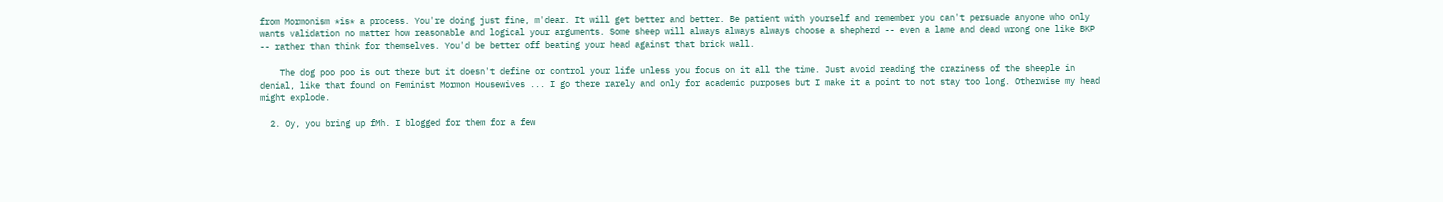from Mormonism *is* a process. You're doing just fine, m'dear. It will get better and better. Be patient with yourself and remember you can't persuade anyone who only wants validation no matter how reasonable and logical your arguments. Some sheep will always always always choose a shepherd -- even a lame and dead wrong one like BKP -- rather than think for themselves. You'd be better off beating your head against that brick wall.

    The dog poo poo is out there but it doesn't define or control your life unless you focus on it all the time. Just avoid reading the craziness of the sheeple in denial, like that found on Feminist Mormon Housewives ... I go there rarely and only for academic purposes but I make it a point to not stay too long. Otherwise my head might explode.

  2. Oy, you bring up fMh. I blogged for them for a few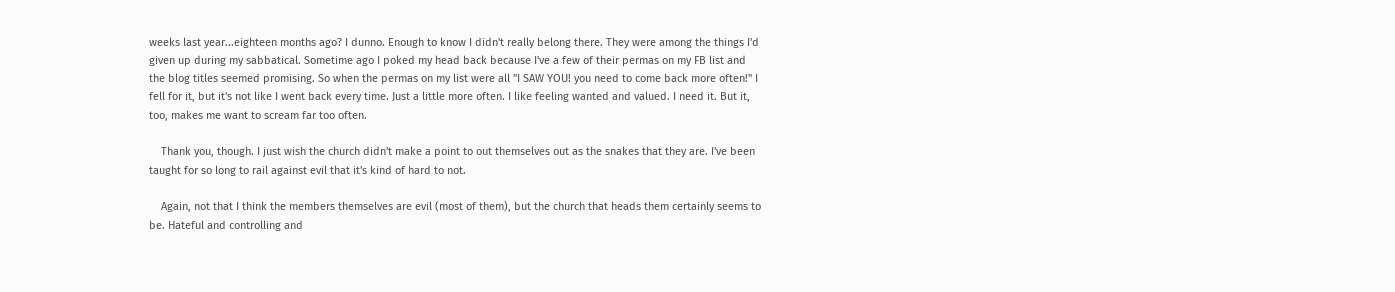weeks last year...eighteen months ago? I dunno. Enough to know I didn't really belong there. They were among the things I'd given up during my sabbatical. Sometime ago I poked my head back because I've a few of their permas on my FB list and the blog titles seemed promising. So when the permas on my list were all "I SAW YOU! you need to come back more often!" I fell for it, but it's not like I went back every time. Just a little more often. I like feeling wanted and valued. I need it. But it, too, makes me want to scream far too often.

    Thank you, though. I just wish the church didn't make a point to out themselves out as the snakes that they are. I've been taught for so long to rail against evil that it's kind of hard to not.

    Again, not that I think the members themselves are evil (most of them), but the church that heads them certainly seems to be. Hateful and controlling and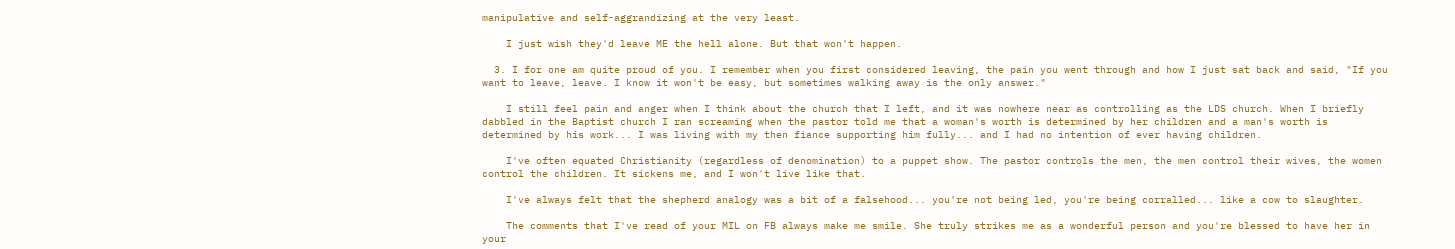manipulative and self-aggrandizing at the very least.

    I just wish they'd leave ME the hell alone. But that won't happen.

  3. I for one am quite proud of you. I remember when you first considered leaving, the pain you went through and how I just sat back and said, "If you want to leave, leave. I know it won't be easy, but sometimes walking away is the only answer."

    I still feel pain and anger when I think about the church that I left, and it was nowhere near as controlling as the LDS church. When I briefly dabbled in the Baptist church I ran screaming when the pastor told me that a woman's worth is determined by her children and a man's worth is determined by his work... I was living with my then fiance supporting him fully... and I had no intention of ever having children.

    I've often equated Christianity (regardless of denomination) to a puppet show. The pastor controls the men, the men control their wives, the women control the children. It sickens me, and I won't live like that.

    I've always felt that the shepherd analogy was a bit of a falsehood... you're not being led, you're being corralled... like a cow to slaughter.

    The comments that I've read of your MIL on FB always make me smile. She truly strikes me as a wonderful person and you're blessed to have her in your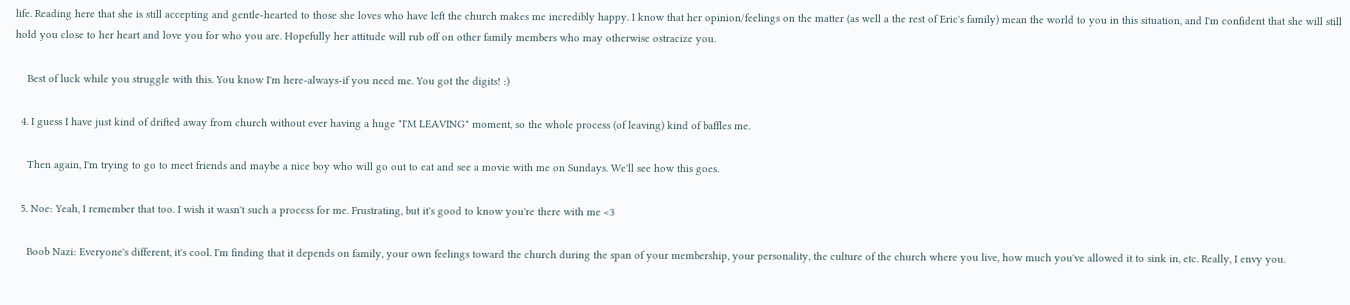life. Reading here that she is still accepting and gentle-hearted to those she loves who have left the church makes me incredibly happy. I know that her opinion/feelings on the matter (as well a the rest of Eric's family) mean the world to you in this situation, and I'm confident that she will still hold you close to her heart and love you for who you are. Hopefully her attitude will rub off on other family members who may otherwise ostracize you.

    Best of luck while you struggle with this. You know I'm here-always-if you need me. You got the digits! :)

  4. I guess I have just kind of drifted away from church without ever having a huge "I'M LEAVING" moment, so the whole process (of leaving) kind of baffles me.

    Then again, I'm trying to go to meet friends and maybe a nice boy who will go out to eat and see a movie with me on Sundays. We'll see how this goes.

  5. Noe: Yeah, I remember that too. I wish it wasn't such a process for me. Frustrating, but it's good to know you're there with me <3

    Boob Nazi: Everyone's different, it's cool. I'm finding that it depends on family, your own feelings toward the church during the span of your membership, your personality, the culture of the church where you live, how much you've allowed it to sink in, etc. Really, I envy you.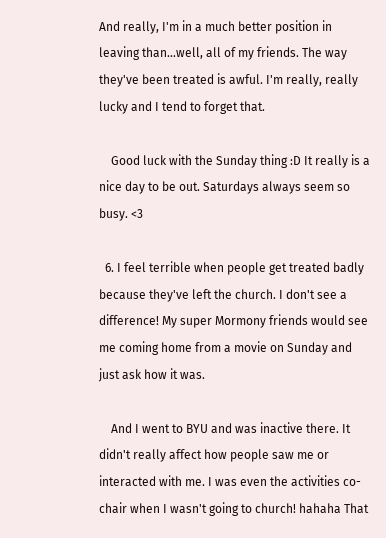And really, I'm in a much better position in leaving than...well, all of my friends. The way they've been treated is awful. I'm really, really lucky and I tend to forget that.

    Good luck with the Sunday thing :D It really is a nice day to be out. Saturdays always seem so busy. <3

  6. I feel terrible when people get treated badly because they've left the church. I don't see a difference! My super Mormony friends would see me coming home from a movie on Sunday and just ask how it was.

    And I went to BYU and was inactive there. It didn't really affect how people saw me or interacted with me. I was even the activities co-chair when I wasn't going to church! hahaha That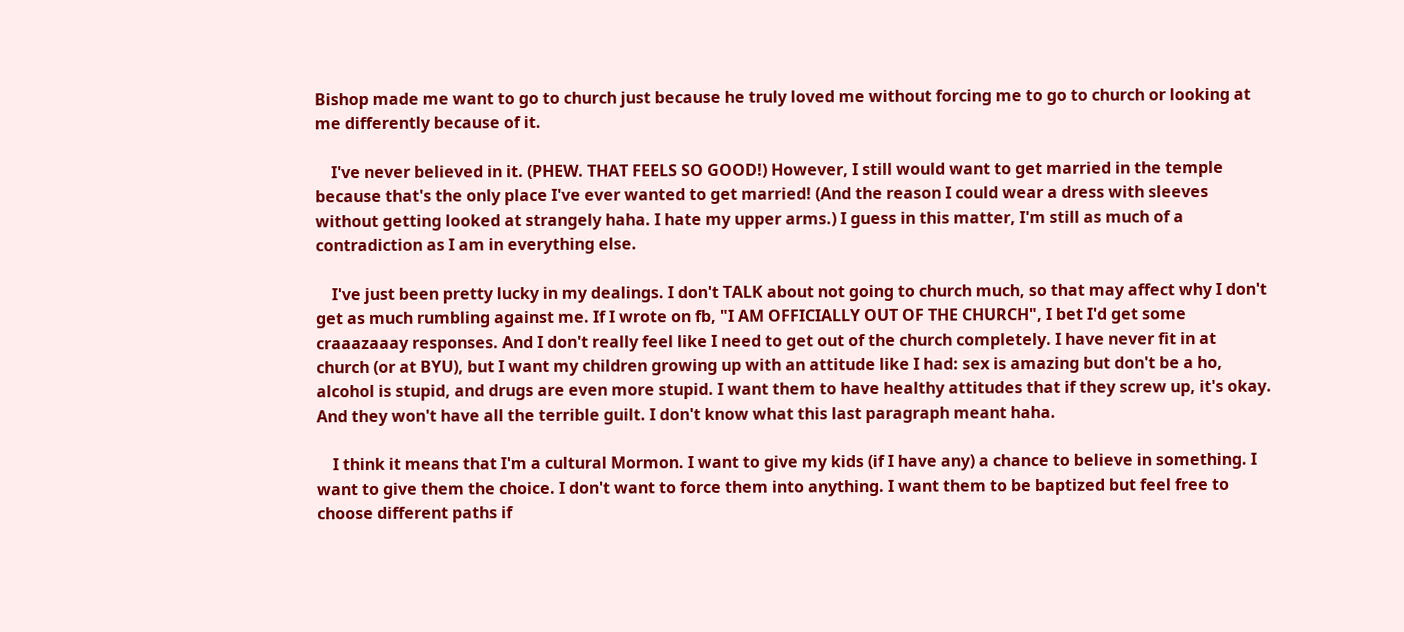Bishop made me want to go to church just because he truly loved me without forcing me to go to church or looking at me differently because of it.

    I've never believed in it. (PHEW. THAT FEELS SO GOOD!) However, I still would want to get married in the temple because that's the only place I've ever wanted to get married! (And the reason I could wear a dress with sleeves without getting looked at strangely haha. I hate my upper arms.) I guess in this matter, I'm still as much of a contradiction as I am in everything else.

    I've just been pretty lucky in my dealings. I don't TALK about not going to church much, so that may affect why I don't get as much rumbling against me. If I wrote on fb, "I AM OFFICIALLY OUT OF THE CHURCH", I bet I'd get some craaazaaay responses. And I don't really feel like I need to get out of the church completely. I have never fit in at church (or at BYU), but I want my children growing up with an attitude like I had: sex is amazing but don't be a ho, alcohol is stupid, and drugs are even more stupid. I want them to have healthy attitudes that if they screw up, it's okay. And they won't have all the terrible guilt. I don't know what this last paragraph meant haha.

    I think it means that I'm a cultural Mormon. I want to give my kids (if I have any) a chance to believe in something. I want to give them the choice. I don't want to force them into anything. I want them to be baptized but feel free to choose different paths if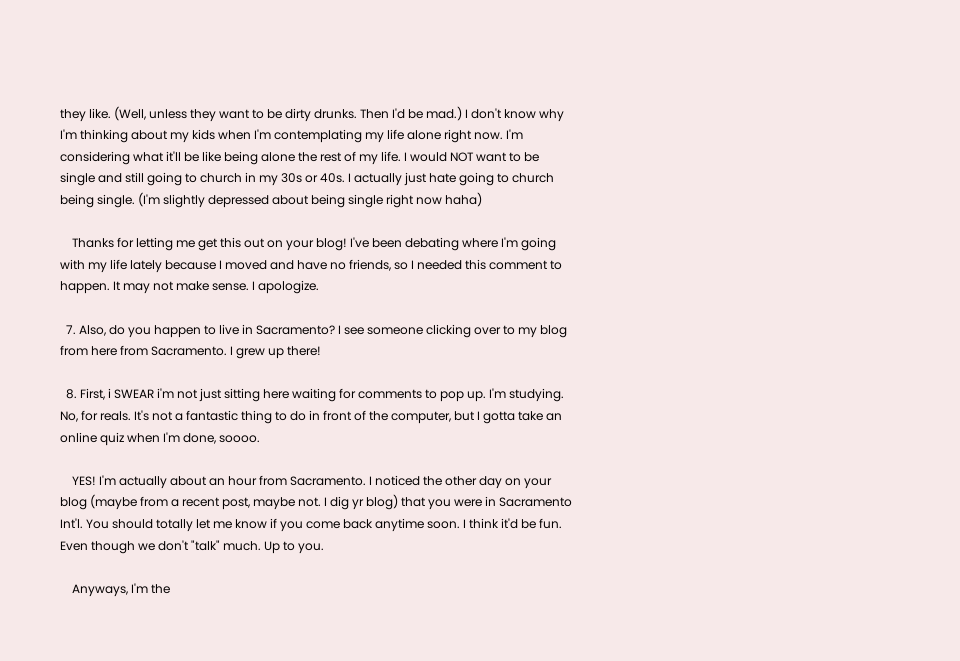they like. (Well, unless they want to be dirty drunks. Then I'd be mad.) I don't know why I'm thinking about my kids when I'm contemplating my life alone right now. I'm considering what it'll be like being alone the rest of my life. I would NOT want to be single and still going to church in my 30s or 40s. I actually just hate going to church being single. (I'm slightly depressed about being single right now haha)

    Thanks for letting me get this out on your blog! I've been debating where I'm going with my life lately because I moved and have no friends, so I needed this comment to happen. It may not make sense. I apologize.

  7. Also, do you happen to live in Sacramento? I see someone clicking over to my blog from here from Sacramento. I grew up there!

  8. First, i SWEAR i'm not just sitting here waiting for comments to pop up. I'm studying. No, for reals. It's not a fantastic thing to do in front of the computer, but I gotta take an online quiz when I'm done, soooo.

    YES! I'm actually about an hour from Sacramento. I noticed the other day on your blog (maybe from a recent post, maybe not. I dig yr blog) that you were in Sacramento Int'l. You should totally let me know if you come back anytime soon. I think it'd be fun. Even though we don't "talk" much. Up to you.

    Anyways, I'm the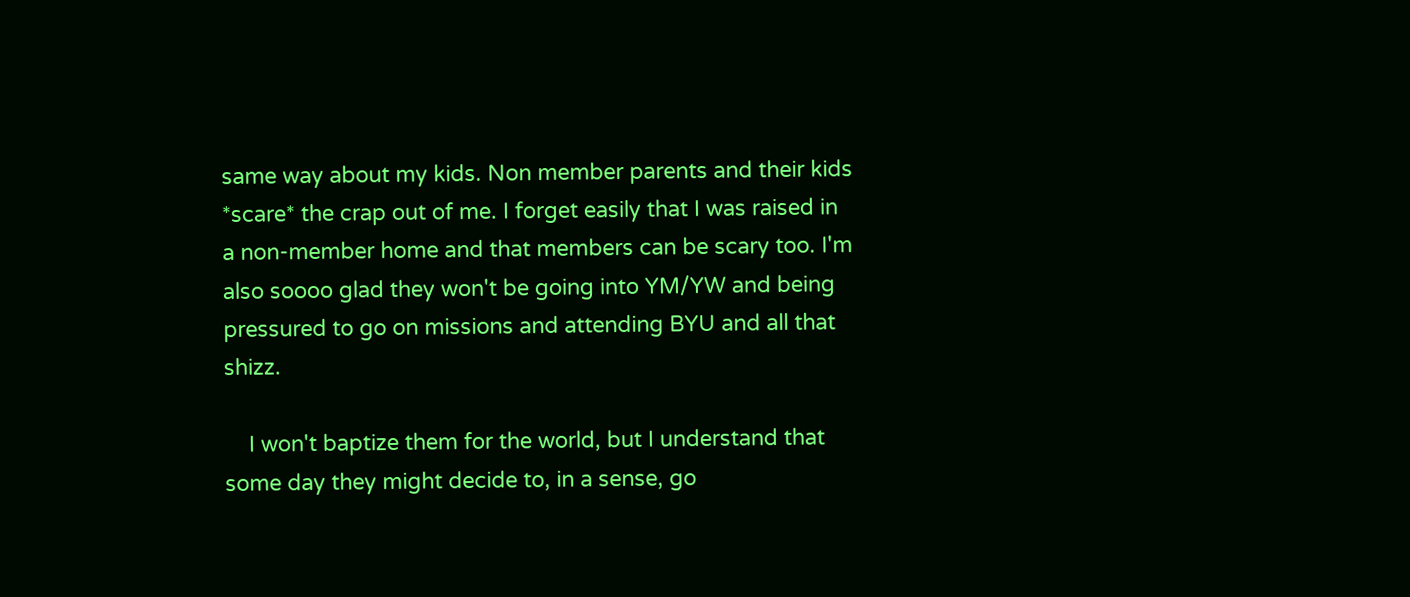same way about my kids. Non member parents and their kids *scare* the crap out of me. I forget easily that I was raised in a non-member home and that members can be scary too. I'm also soooo glad they won't be going into YM/YW and being pressured to go on missions and attending BYU and all that shizz.

    I won't baptize them for the world, but I understand that some day they might decide to, in a sense, go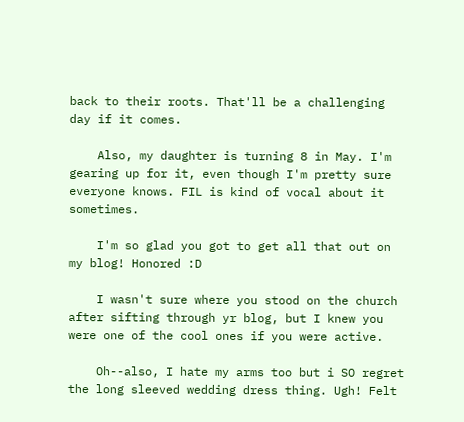back to their roots. That'll be a challenging day if it comes.

    Also, my daughter is turning 8 in May. I'm gearing up for it, even though I'm pretty sure everyone knows. FIL is kind of vocal about it sometimes.

    I'm so glad you got to get all that out on my blog! Honored :D

    I wasn't sure where you stood on the church after sifting through yr blog, but I knew you were one of the cool ones if you were active.

    Oh--also, I hate my arms too but i SO regret the long sleeved wedding dress thing. Ugh! Felt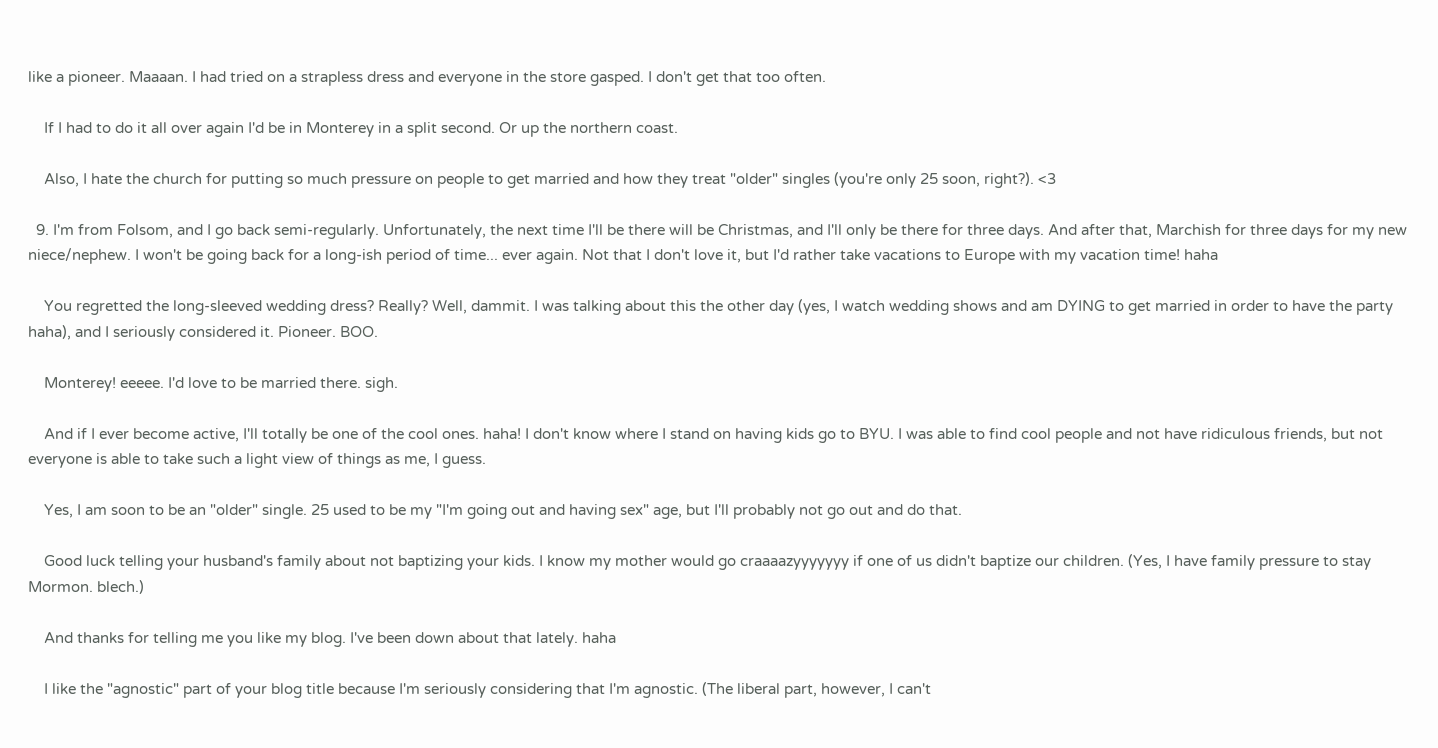like a pioneer. Maaaan. I had tried on a strapless dress and everyone in the store gasped. I don't get that too often.

    If I had to do it all over again I'd be in Monterey in a split second. Or up the northern coast.

    Also, I hate the church for putting so much pressure on people to get married and how they treat "older" singles (you're only 25 soon, right?). <3

  9. I'm from Folsom, and I go back semi-regularly. Unfortunately, the next time I'll be there will be Christmas, and I'll only be there for three days. And after that, Marchish for three days for my new niece/nephew. I won't be going back for a long-ish period of time... ever again. Not that I don't love it, but I'd rather take vacations to Europe with my vacation time! haha

    You regretted the long-sleeved wedding dress? Really? Well, dammit. I was talking about this the other day (yes, I watch wedding shows and am DYING to get married in order to have the party haha), and I seriously considered it. Pioneer. BOO.

    Monterey! eeeee. I'd love to be married there. sigh.

    And if I ever become active, I'll totally be one of the cool ones. haha! I don't know where I stand on having kids go to BYU. I was able to find cool people and not have ridiculous friends, but not everyone is able to take such a light view of things as me, I guess.

    Yes, I am soon to be an "older" single. 25 used to be my "I'm going out and having sex" age, but I'll probably not go out and do that.

    Good luck telling your husband's family about not baptizing your kids. I know my mother would go craaaazyyyyyyy if one of us didn't baptize our children. (Yes, I have family pressure to stay Mormon. blech.)

    And thanks for telling me you like my blog. I've been down about that lately. haha

    I like the "agnostic" part of your blog title because I'm seriously considering that I'm agnostic. (The liberal part, however, I can't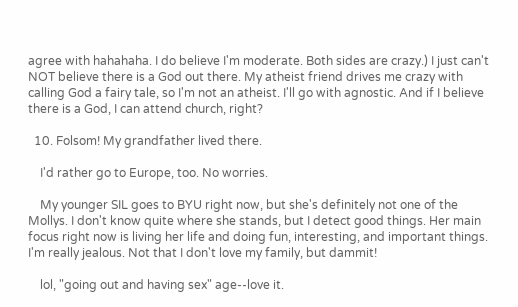agree with hahahaha. I do believe I'm moderate. Both sides are crazy.) I just can't NOT believe there is a God out there. My atheist friend drives me crazy with calling God a fairy tale, so I'm not an atheist. I'll go with agnostic. And if I believe there is a God, I can attend church, right?

  10. Folsom! My grandfather lived there.

    I'd rather go to Europe, too. No worries.

    My younger SIL goes to BYU right now, but she's definitely not one of the Mollys. I don't know quite where she stands, but I detect good things. Her main focus right now is living her life and doing fun, interesting, and important things. I'm really jealous. Not that I don't love my family, but dammit!

    lol, "going out and having sex" age--love it.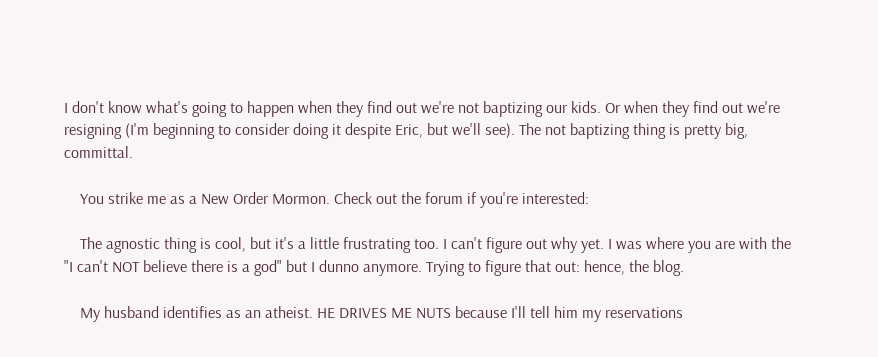I don't know what's going to happen when they find out we're not baptizing our kids. Or when they find out we're resigning (I'm beginning to consider doing it despite Eric, but we'll see). The not baptizing thing is pretty big, committal.

    You strike me as a New Order Mormon. Check out the forum if you're interested:

    The agnostic thing is cool, but it's a little frustrating too. I can't figure out why yet. I was where you are with the "I can't NOT believe there is a god" but I dunno anymore. Trying to figure that out: hence, the blog.

    My husband identifies as an atheist. HE DRIVES ME NUTS because I'll tell him my reservations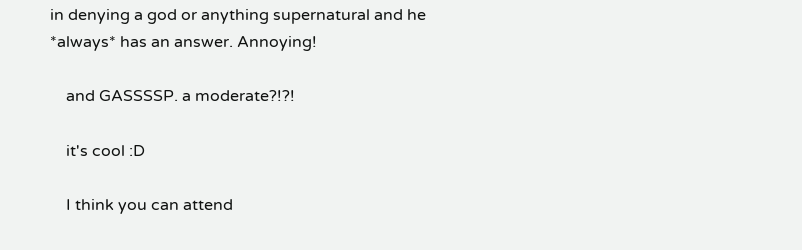in denying a god or anything supernatural and he *always* has an answer. Annoying!

    and GASSSSP. a moderate?!?!

    it's cool :D

    I think you can attend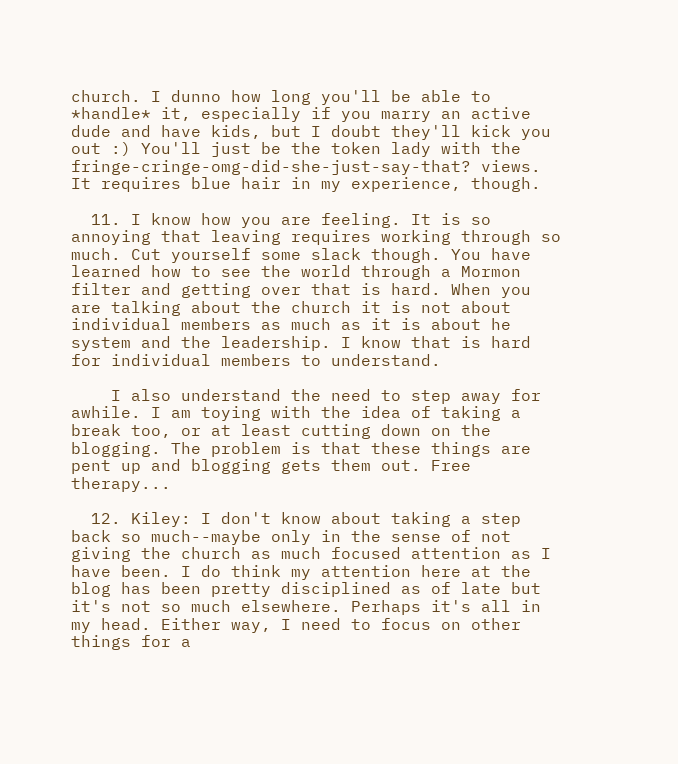church. I dunno how long you'll be able to *handle* it, especially if you marry an active dude and have kids, but I doubt they'll kick you out :) You'll just be the token lady with the fringe-cringe-omg-did-she-just-say-that? views. It requires blue hair in my experience, though.

  11. I know how you are feeling. It is so annoying that leaving requires working through so much. Cut yourself some slack though. You have learned how to see the world through a Mormon filter and getting over that is hard. When you are talking about the church it is not about individual members as much as it is about he system and the leadership. I know that is hard for individual members to understand.

    I also understand the need to step away for awhile. I am toying with the idea of taking a break too, or at least cutting down on the blogging. The problem is that these things are pent up and blogging gets them out. Free therapy...

  12. Kiley: I don't know about taking a step back so much--maybe only in the sense of not giving the church as much focused attention as I have been. I do think my attention here at the blog has been pretty disciplined as of late but it's not so much elsewhere. Perhaps it's all in my head. Either way, I need to focus on other things for a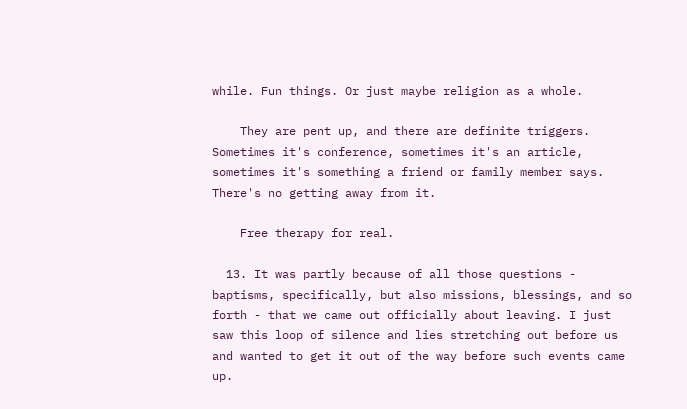while. Fun things. Or just maybe religion as a whole.

    They are pent up, and there are definite triggers. Sometimes it's conference, sometimes it's an article, sometimes it's something a friend or family member says. There's no getting away from it.

    Free therapy for real.

  13. It was partly because of all those questions - baptisms, specifically, but also missions, blessings, and so forth - that we came out officially about leaving. I just saw this loop of silence and lies stretching out before us and wanted to get it out of the way before such events came up.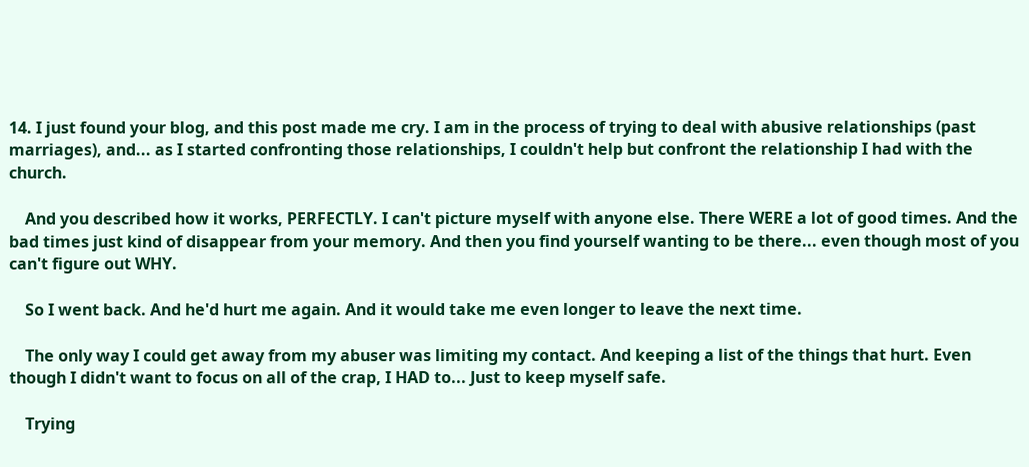14. I just found your blog, and this post made me cry. I am in the process of trying to deal with abusive relationships (past marriages), and... as I started confronting those relationships, I couldn't help but confront the relationship I had with the church.

    And you described how it works, PERFECTLY. I can't picture myself with anyone else. There WERE a lot of good times. And the bad times just kind of disappear from your memory. And then you find yourself wanting to be there... even though most of you can't figure out WHY.

    So I went back. And he'd hurt me again. And it would take me even longer to leave the next time.

    The only way I could get away from my abuser was limiting my contact. And keeping a list of the things that hurt. Even though I didn't want to focus on all of the crap, I HAD to... Just to keep myself safe.

    Trying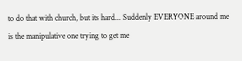to do that with church, but its hard... Suddenly EVERYONE around me is the manipulative one trying to get me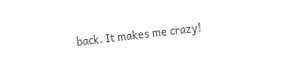back. It makes me crazy!